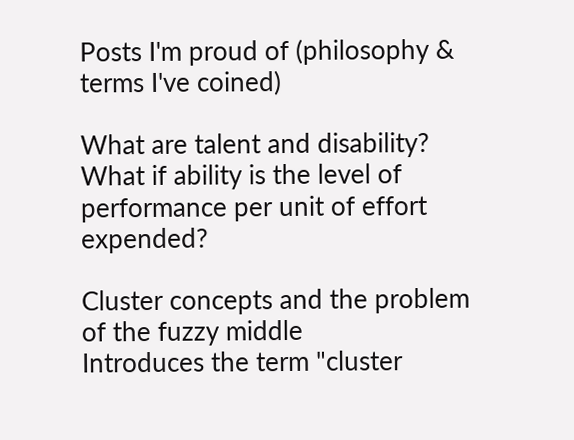Posts I'm proud of (philosophy & terms I've coined)

What are talent and disability?
What if ability is the level of performance per unit of effort expended?

Cluster concepts and the problem of the fuzzy middle
Introduces the term "cluster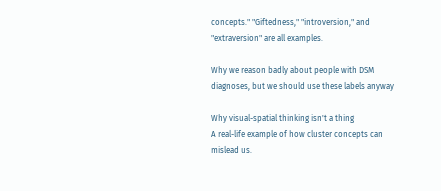concepts." "Giftedness," "introversion," and "extraversion" are all examples.

Why we reason badly about people with DSM diagnoses, but we should use these labels anyway

Why visual-spatial thinking isn't a thing
A real-life example of how cluster concepts can mislead us.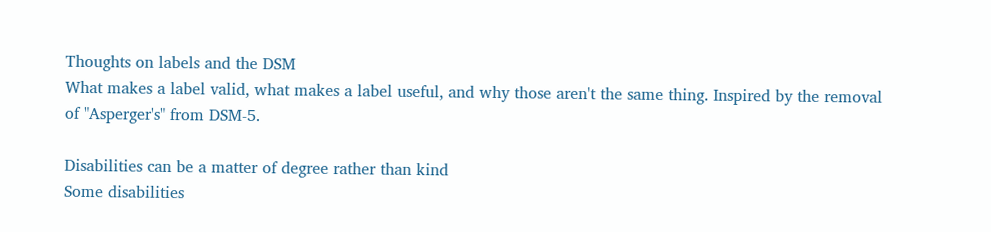Thoughts on labels and the DSM
What makes a label valid, what makes a label useful, and why those aren't the same thing. Inspired by the removal of "Asperger's" from DSM-5.

Disabilities can be a matter of degree rather than kind
Some disabilities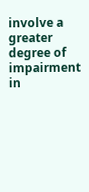involve a greater degree of impairment in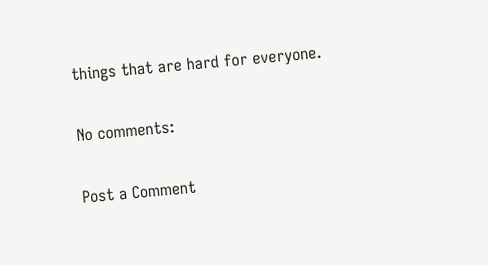things that are hard for everyone.

No comments:

Post a Comment